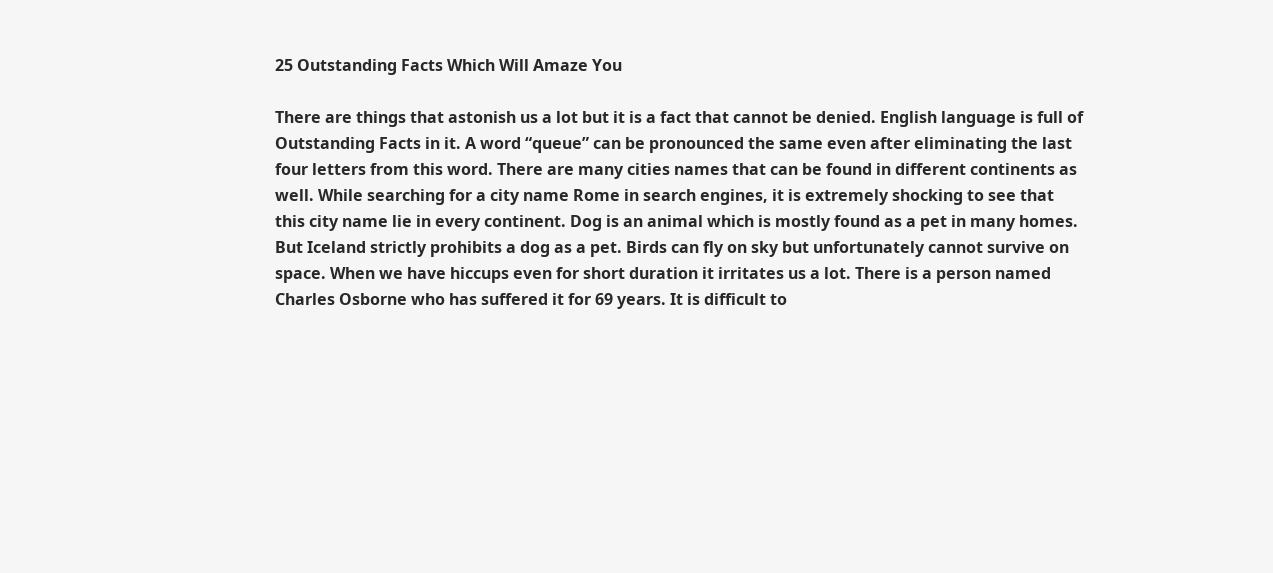25 Outstanding Facts Which Will Amaze You

There are things that astonish us a lot but it is a fact that cannot be denied. English language is full of Outstanding Facts in it. A word “queue” can be pronounced the same even after eliminating the last four letters from this word. There are many cities names that can be found in different continents as well. While searching for a city name Rome in search engines, it is extremely shocking to see that this city name lie in every continent. Dog is an animal which is mostly found as a pet in many homes. But Iceland strictly prohibits a dog as a pet. Birds can fly on sky but unfortunately cannot survive on space. When we have hiccups even for short duration it irritates us a lot. There is a person named Charles Osborne who has suffered it for 69 years. It is difficult to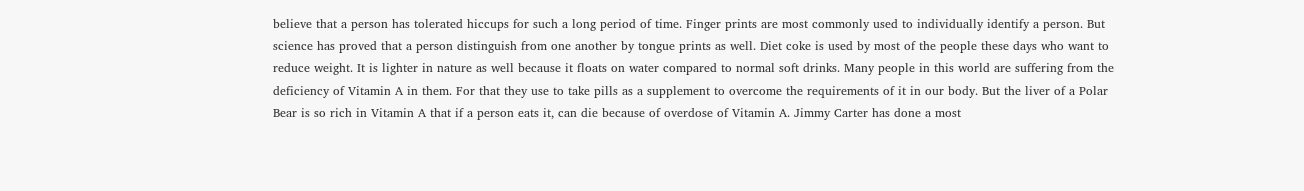believe that a person has tolerated hiccups for such a long period of time. Finger prints are most commonly used to individually identify a person. But science has proved that a person distinguish from one another by tongue prints as well. Diet coke is used by most of the people these days who want to reduce weight. It is lighter in nature as well because it floats on water compared to normal soft drinks. Many people in this world are suffering from the deficiency of Vitamin A in them. For that they use to take pills as a supplement to overcome the requirements of it in our body. But the liver of a Polar Bear is so rich in Vitamin A that if a person eats it, can die because of overdose of Vitamin A. Jimmy Carter has done a most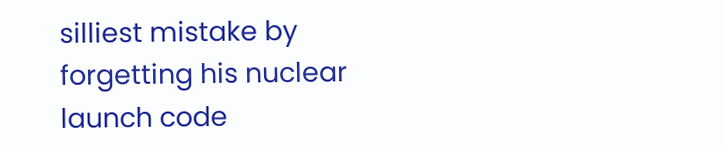silliest mistake by forgetting his nuclear launch code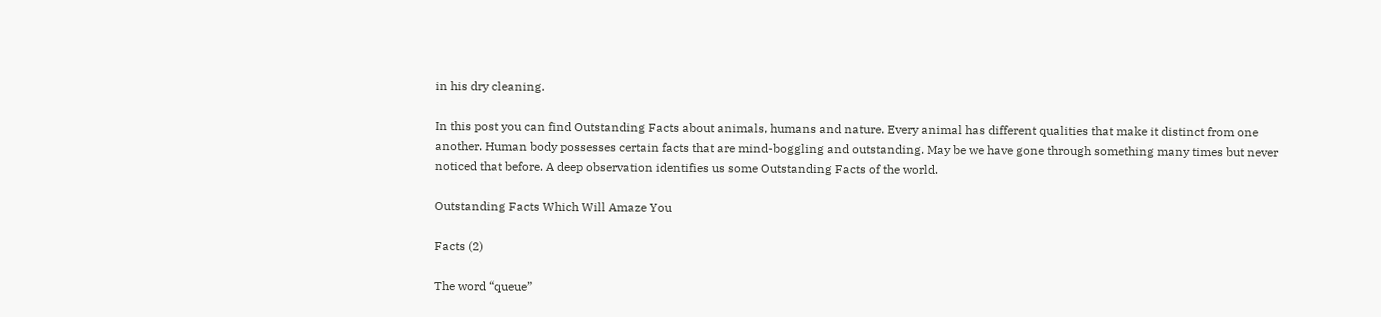in his dry cleaning.

In this post you can find Outstanding Facts about animals, humans and nature. Every animal has different qualities that make it distinct from one another. Human body possesses certain facts that are mind-boggling and outstanding. May be we have gone through something many times but never noticed that before. A deep observation identifies us some Outstanding Facts of the world.

Outstanding Facts Which Will Amaze You

Facts (2)

The word “queue”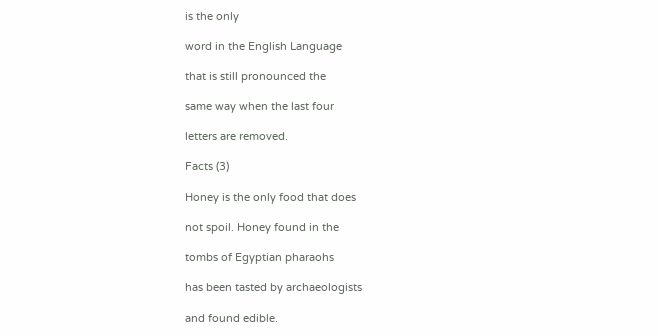is the only

word in the English Language

that is still pronounced the

same way when the last four

letters are removed.

Facts (3)

Honey is the only food that does

not spoil. Honey found in the

tombs of Egyptian pharaohs

has been tasted by archaeologists

and found edible.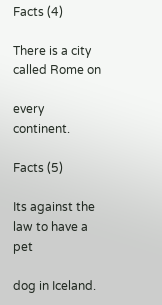Facts (4)

There is a city called Rome on

every continent.

Facts (5)

Its against the law to have a pet

dog in Iceland.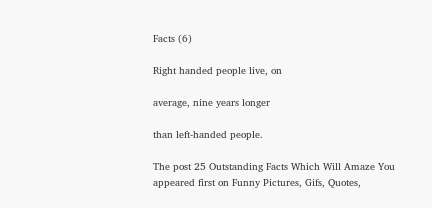Facts (6)

Right handed people live, on

average, nine years longer

than left-handed people.

The post 25 Outstanding Facts Which Will Amaze You appeared first on Funny Pictures, Gifs, Quotes,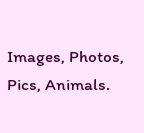Images, Photos, Pics, Animals.